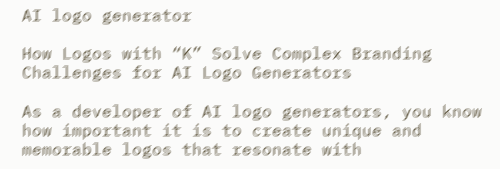AI logo generator

How Logos with “K” Solve Complex Branding Challenges for AI Logo Generators

As a developer of AI logo generators, you know how important it is to create unique and memorable logos that resonate with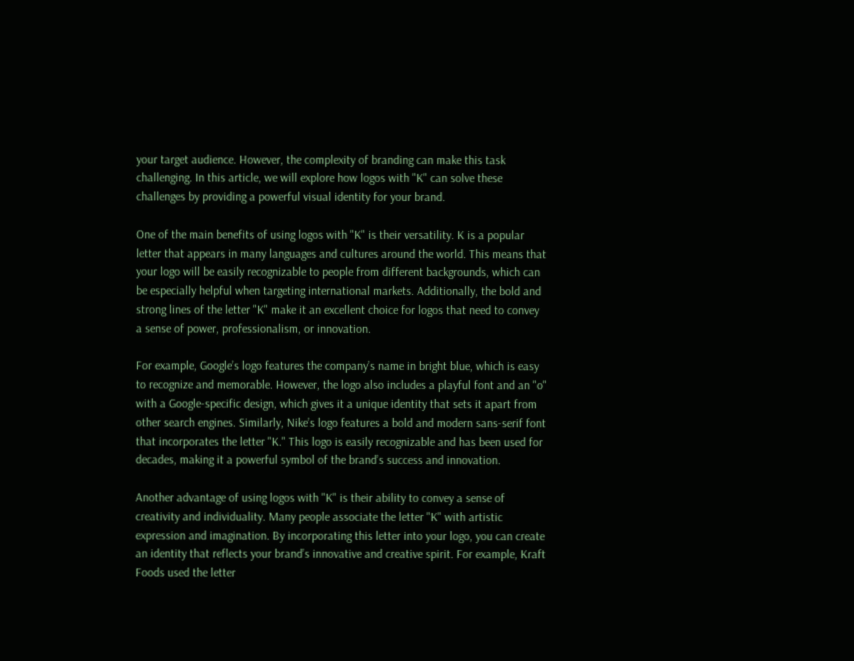your target audience. However, the complexity of branding can make this task challenging. In this article, we will explore how logos with "K" can solve these challenges by providing a powerful visual identity for your brand.

One of the main benefits of using logos with "K" is their versatility. K is a popular letter that appears in many languages and cultures around the world. This means that your logo will be easily recognizable to people from different backgrounds, which can be especially helpful when targeting international markets. Additionally, the bold and strong lines of the letter "K" make it an excellent choice for logos that need to convey a sense of power, professionalism, or innovation.

For example, Google’s logo features the company’s name in bright blue, which is easy to recognize and memorable. However, the logo also includes a playful font and an "o" with a Google-specific design, which gives it a unique identity that sets it apart from other search engines. Similarly, Nike’s logo features a bold and modern sans-serif font that incorporates the letter "K." This logo is easily recognizable and has been used for decades, making it a powerful symbol of the brand’s success and innovation.

Another advantage of using logos with "K" is their ability to convey a sense of creativity and individuality. Many people associate the letter "K" with artistic expression and imagination. By incorporating this letter into your logo, you can create an identity that reflects your brand’s innovative and creative spirit. For example, Kraft Foods used the letter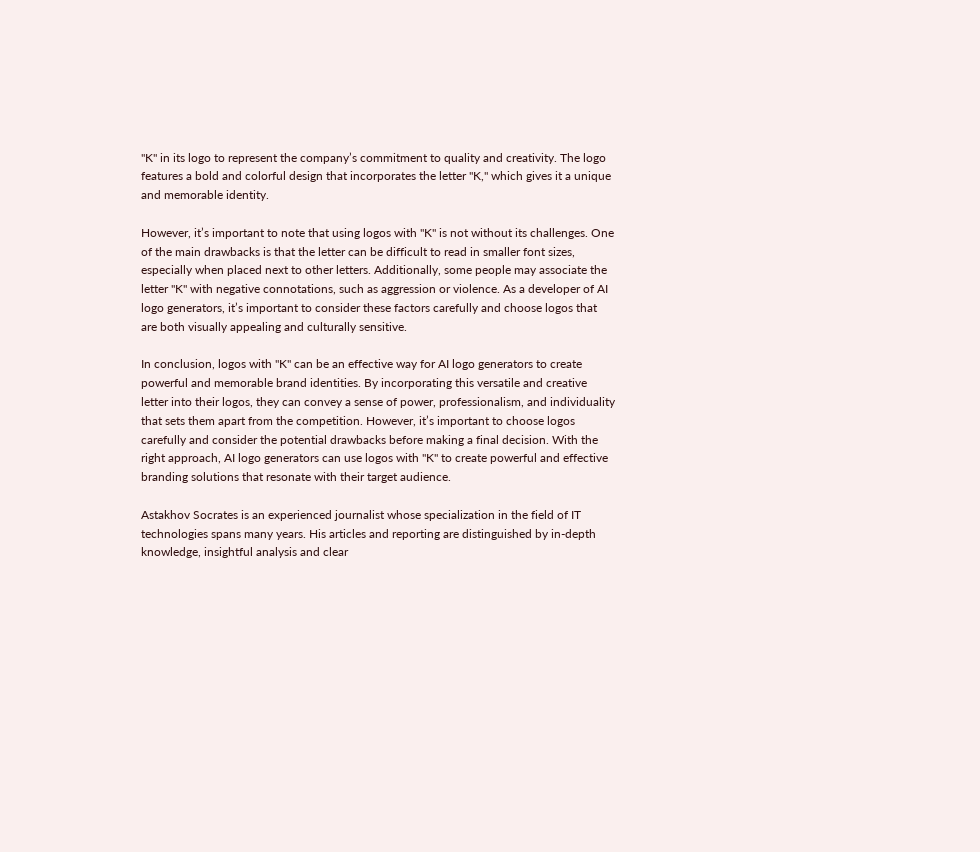"K" in its logo to represent the company’s commitment to quality and creativity. The logo features a bold and colorful design that incorporates the letter "K," which gives it a unique and memorable identity.

However, it’s important to note that using logos with "K" is not without its challenges. One of the main drawbacks is that the letter can be difficult to read in smaller font sizes, especially when placed next to other letters. Additionally, some people may associate the letter "K" with negative connotations, such as aggression or violence. As a developer of AI logo generators, it’s important to consider these factors carefully and choose logos that are both visually appealing and culturally sensitive.

In conclusion, logos with "K" can be an effective way for AI logo generators to create powerful and memorable brand identities. By incorporating this versatile and creative letter into their logos, they can convey a sense of power, professionalism, and individuality that sets them apart from the competition. However, it’s important to choose logos carefully and consider the potential drawbacks before making a final decision. With the right approach, AI logo generators can use logos with "K" to create powerful and effective branding solutions that resonate with their target audience.

Astakhov Socrates is an experienced journalist whose specialization in the field of IT technologies spans many years. His articles and reporting are distinguished by in-depth knowledge, insightful analysis and clear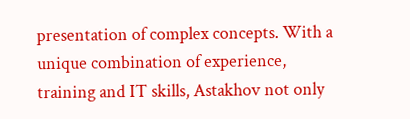presentation of complex concepts. With a unique combination of experience, training and IT skills, Astakhov not only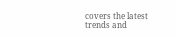covers the latest trends and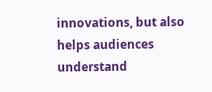innovations, but also helps audiences understand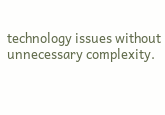technology issues without unnecessary complexity.